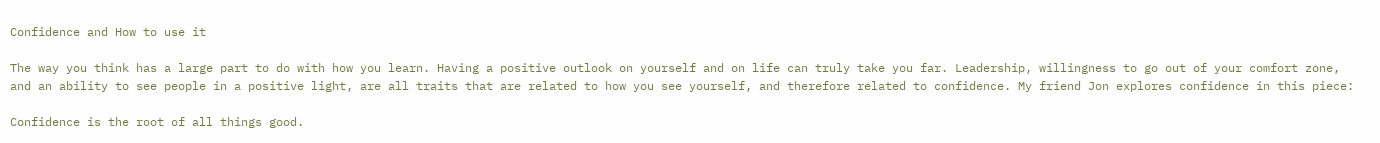Confidence and How to use it

The way you think has a large part to do with how you learn. Having a positive outlook on yourself and on life can truly take you far. Leadership, willingness to go out of your comfort zone, and an ability to see people in a positive light, are all traits that are related to how you see yourself, and therefore related to confidence. My friend Jon explores confidence in this piece:

Confidence is the root of all things good.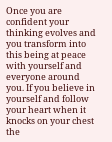Once you are confident your thinking evolves and you transform into this being at peace with yourself and everyone around you. If you believe in yourself and follow your heart when it knocks on your chest the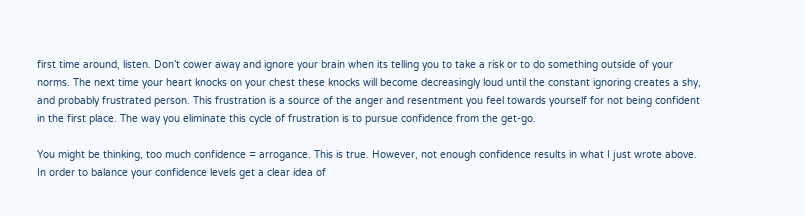first time around, listen. Don’t cower away and ignore your brain when its telling you to take a risk or to do something outside of your norms. The next time your heart knocks on your chest these knocks will become decreasingly loud until the constant ignoring creates a shy, and probably frustrated person. This frustration is a source of the anger and resentment you feel towards yourself for not being confident in the first place. The way you eliminate this cycle of frustration is to pursue confidence from the get-go.

You might be thinking, too much confidence = arrogance. This is true. However, not enough confidence results in what I just wrote above. In order to balance your confidence levels get a clear idea of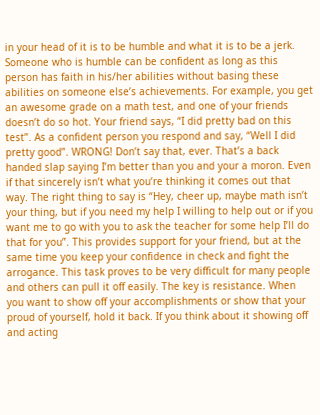in your head of it is to be humble and what it is to be a jerk. Someone who is humble can be confident as long as this person has faith in his/her abilities without basing these abilities on someone else’s achievements. For example, you get an awesome grade on a math test, and one of your friends doesn’t do so hot. Your friend says, “I did pretty bad on this test”. As a confident person you respond and say, “Well I did pretty good”. WRONG! Don’t say that, ever. That’s a back handed slap saying I’m better than you and your a moron. Even if that sincerely isn’t what you’re thinking it comes out that way. The right thing to say is “Hey, cheer up, maybe math isn’t your thing, but if you need my help I willing to help out or if you want me to go with you to ask the teacher for some help I’ll do that for you”. This provides support for your friend, but at the same time you keep your confidence in check and fight the arrogance. This task proves to be very difficult for many people and others can pull it off easily. The key is resistance. When you want to show off your accomplishments or show that your proud of yourself, hold it back. If you think about it showing off and acting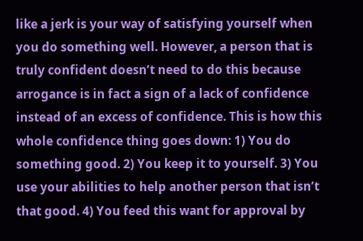like a jerk is your way of satisfying yourself when you do something well. However, a person that is truly confident doesn’t need to do this because arrogance is in fact a sign of a lack of confidence instead of an excess of confidence. This is how this whole confidence thing goes down: 1) You do something good. 2) You keep it to yourself. 3) You use your abilities to help another person that isn’t that good. 4) You feed this want for approval by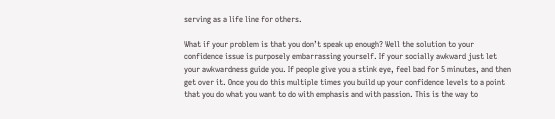serving as a life line for others.

What if your problem is that you don’t speak up enough? Well the solution to your confidence issue is purposely embarrassing yourself. If your socially awkward just let your awkwardness guide you. If people give you a stink eye, feel bad for 5 minutes, and then get over it. Once you do this multiple times you build up your confidence levels to a point that you do what you want to do with emphasis and with passion. This is the way to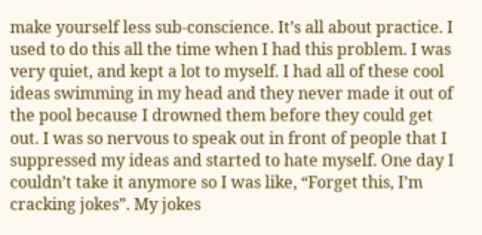make yourself less sub-conscience. It’s all about practice. I used to do this all the time when I had this problem. I was very quiet, and kept a lot to myself. I had all of these cool ideas swimming in my head and they never made it out of the pool because I drowned them before they could get out. I was so nervous to speak out in front of people that I suppressed my ideas and started to hate myself. One day I couldn’t take it anymore so I was like, “Forget this, I’m cracking jokes”. My jokes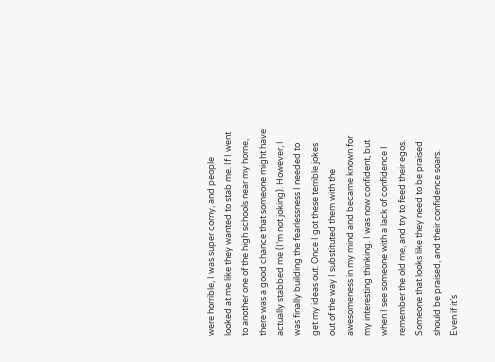were horrible, I was super corny, and people looked at me like they wanted to stab me. If I went to another one of the high schools near my home, there was a good chance that someone might have actually stabbed me (I’m not joking). However, I was finally building the fearlessness I needed to get my ideas out. Once I got these terrible jokes out of the way I substituted them with the awesomeness in my mind and became known for my interesting thinking. I was now confident, but when I see someone with a lack of confidence I remember the old me, and try to feed their egos. Someone that looks like they need to be praised should be praised, and their confidence soars. Even if it’s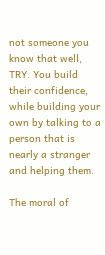not someone you know that well, TRY. You build their confidence, while building your own by talking to a person that is nearly a stranger and helping them.

The moral of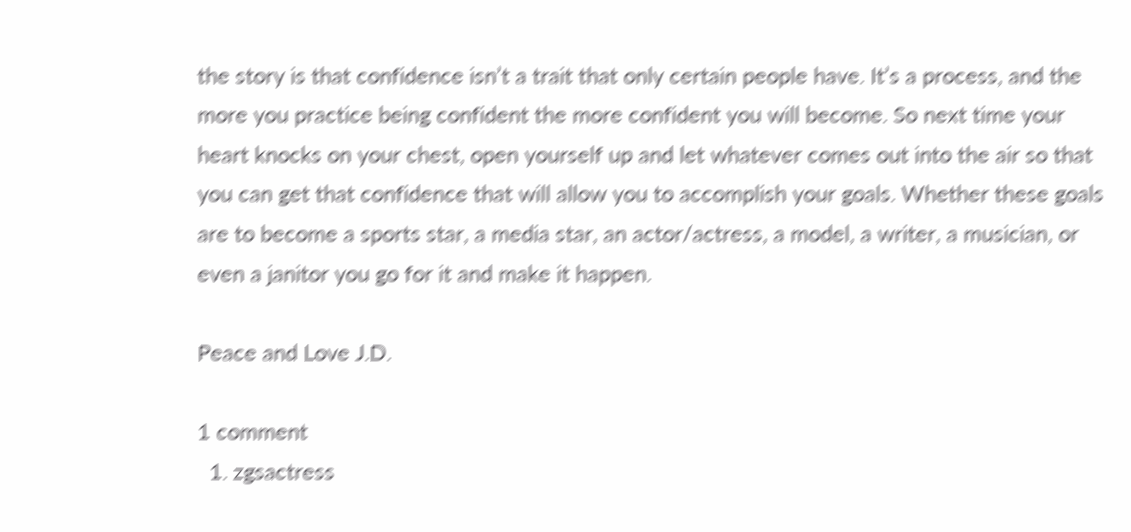the story is that confidence isn’t a trait that only certain people have. It’s a process, and the more you practice being confident the more confident you will become. So next time your heart knocks on your chest, open yourself up and let whatever comes out into the air so that you can get that confidence that will allow you to accomplish your goals. Whether these goals are to become a sports star, a media star, an actor/actress, a model, a writer, a musician, or even a janitor you go for it and make it happen.

Peace and Love J.D.

1 comment
  1. zgsactress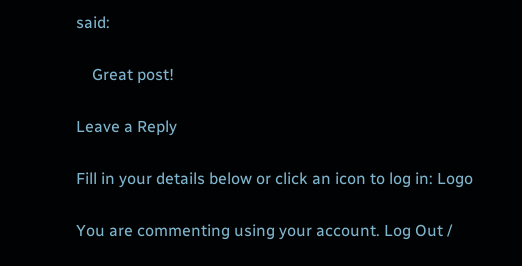said:

    Great post!

Leave a Reply

Fill in your details below or click an icon to log in: Logo

You are commenting using your account. Log Out /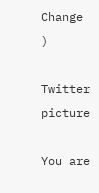Change )

Twitter picture

You are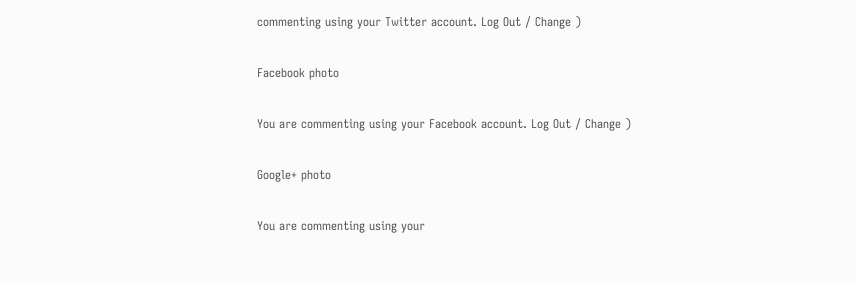commenting using your Twitter account. Log Out / Change )

Facebook photo

You are commenting using your Facebook account. Log Out / Change )

Google+ photo

You are commenting using your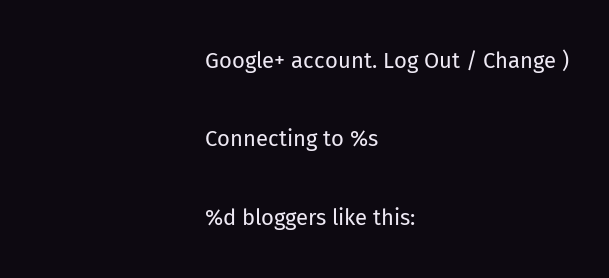Google+ account. Log Out / Change )

Connecting to %s

%d bloggers like this: